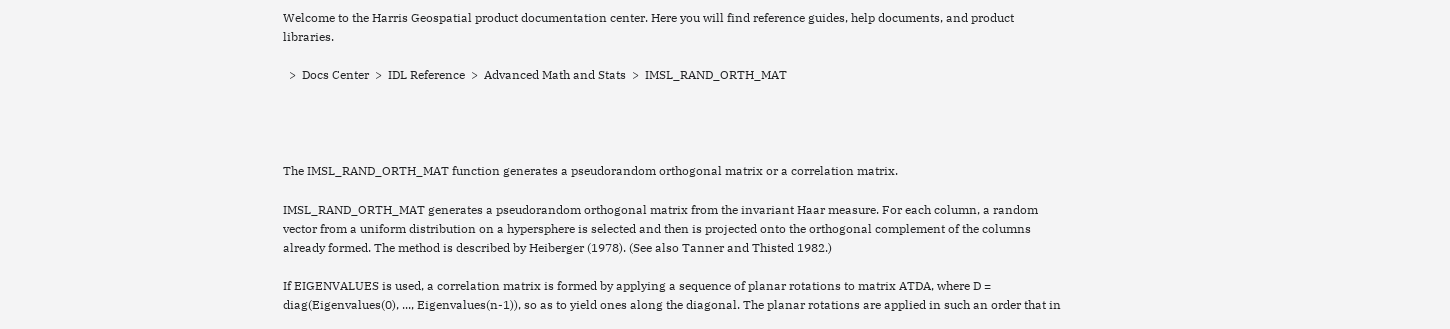Welcome to the Harris Geospatial product documentation center. Here you will find reference guides, help documents, and product libraries.

  >  Docs Center  >  IDL Reference  >  Advanced Math and Stats  >  IMSL_RAND_ORTH_MAT




The IMSL_RAND_ORTH_MAT function generates a pseudorandom orthogonal matrix or a correlation matrix.

IMSL_RAND_ORTH_MAT generates a pseudorandom orthogonal matrix from the invariant Haar measure. For each column, a random vector from a uniform distribution on a hypersphere is selected and then is projected onto the orthogonal complement of the columns already formed. The method is described by Heiberger (1978). (See also Tanner and Thisted 1982.)

If EIGENVALUES is used, a correlation matrix is formed by applying a sequence of planar rotations to matrix ATDA, where D = diag(Eigenvalues(0), ..., Eigenvalues(n-1)), so as to yield ones along the diagonal. The planar rotations are applied in such an order that in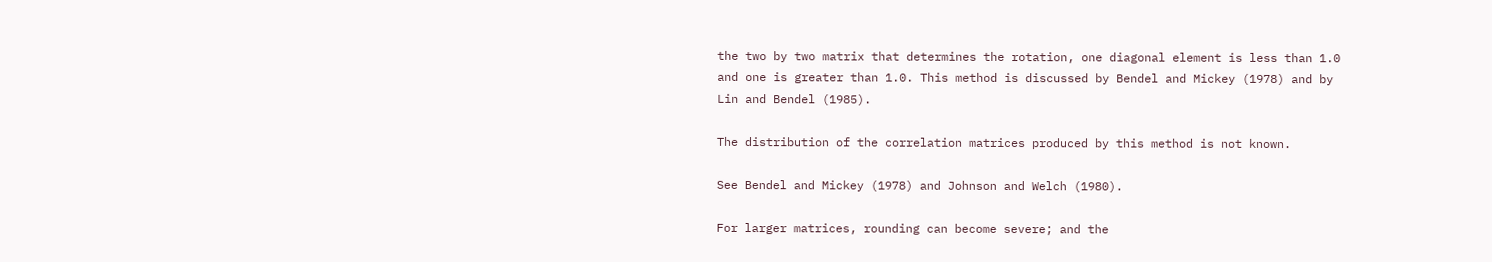the two by two matrix that determines the rotation, one diagonal element is less than 1.0 and one is greater than 1.0. This method is discussed by Bendel and Mickey (1978) and by Lin and Bendel (1985).

The distribution of the correlation matrices produced by this method is not known.

See Bendel and Mickey (1978) and Johnson and Welch (1980).

For larger matrices, rounding can become severe; and the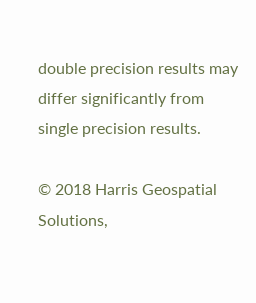double precision results may differ significantly from single precision results.

© 2018 Harris Geospatial Solutions,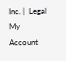Inc. |  Legal
My Account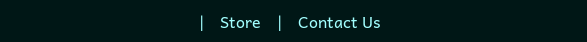|    Store    |    Contact Us